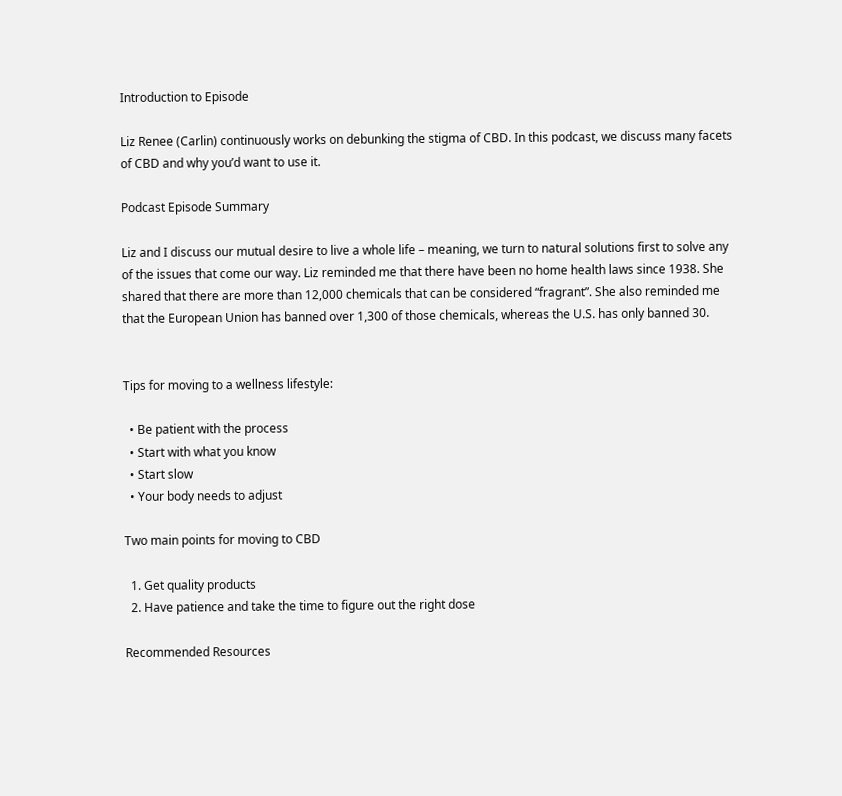Introduction to Episode

Liz Renee (Carlin) continuously works on debunking the stigma of CBD. In this podcast, we discuss many facets of CBD and why you’d want to use it.

Podcast Episode Summary

Liz and I discuss our mutual desire to live a whole life – meaning, we turn to natural solutions first to solve any of the issues that come our way. Liz reminded me that there have been no home health laws since 1938. She shared that there are more than 12,000 chemicals that can be considered “fragrant”. She also reminded me that the European Union has banned over 1,300 of those chemicals, whereas the U.S. has only banned 30.


Tips for moving to a wellness lifestyle:

  • Be patient with the process
  • Start with what you know
  • Start slow
  • Your body needs to adjust

Two main points for moving to CBD

  1. Get quality products
  2. Have patience and take the time to figure out the right dose

Recommended Resources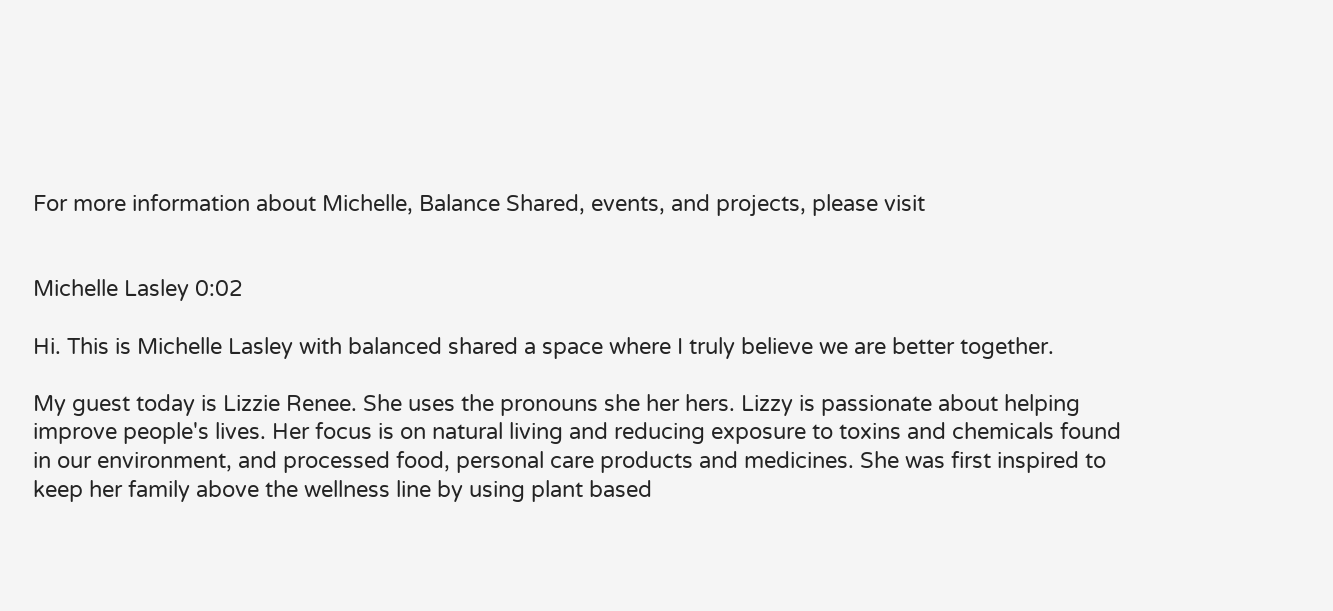For more information about Michelle, Balance Shared, events, and projects, please visit


Michelle Lasley 0:02

Hi. This is Michelle Lasley with balanced shared a space where I truly believe we are better together.

My guest today is Lizzie Renee. She uses the pronouns she her hers. Lizzy is passionate about helping improve people's lives. Her focus is on natural living and reducing exposure to toxins and chemicals found in our environment, and processed food, personal care products and medicines. She was first inspired to keep her family above the wellness line by using plant based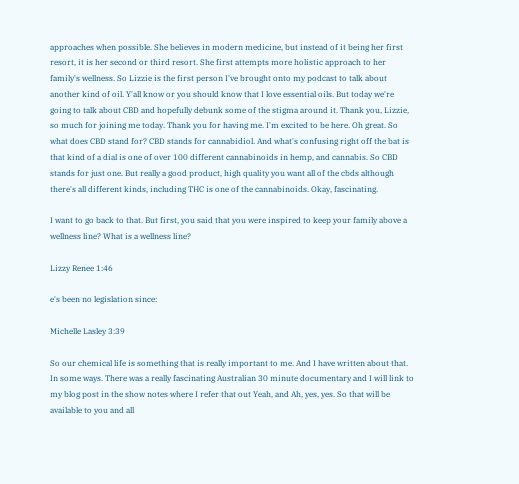approaches when possible. She believes in modern medicine, but instead of it being her first resort, it is her second or third resort. She first attempts more holistic approach to her family's wellness. So Lizzie is the first person I've brought onto my podcast to talk about another kind of oil. Y'all know or you should know that I love essential oils. But today we're going to talk about CBD and hopefully debunk some of the stigma around it. Thank you, Lizzie, so much for joining me today. Thank you for having me. I'm excited to be here. Oh great. So what does CBD stand for? CBD stands for cannabidiol. And what's confusing right off the bat is that kind of a dial is one of over 100 different cannabinoids in hemp, and cannabis. So CBD stands for just one. But really a good product, high quality you want all of the cbds although there's all different kinds, including THC is one of the cannabinoids. Okay, fascinating.

I want to go back to that. But first, you said that you were inspired to keep your family above a wellness line? What is a wellness line?

Lizzy Renee 1:46

e's been no legislation since:

Michelle Lasley 3:39

So our chemical life is something that is really important to me. And I have written about that. In some ways. There was a really fascinating Australian 30 minute documentary and I will link to my blog post in the show notes where I refer that out Yeah, and Ah, yes, yes. So that will be available to you and all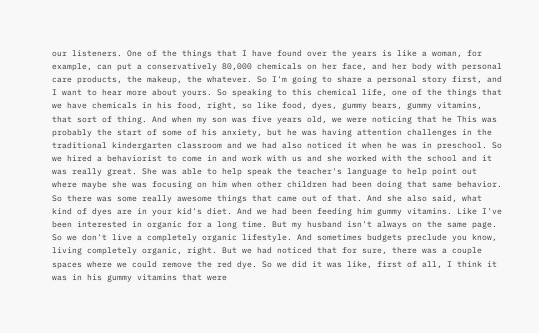our listeners. One of the things that I have found over the years is like a woman, for example, can put a conservatively 80,000 chemicals on her face, and her body with personal care products, the makeup, the whatever. So I'm going to share a personal story first, and I want to hear more about yours. So speaking to this chemical life, one of the things that we have chemicals in his food, right, so like food, dyes, gummy bears, gummy vitamins, that sort of thing. And when my son was five years old, we were noticing that he This was probably the start of some of his anxiety, but he was having attention challenges in the traditional kindergarten classroom and we had also noticed it when he was in preschool. So we hired a behaviorist to come in and work with us and she worked with the school and it was really great. She was able to help speak the teacher's language to help point out where maybe she was focusing on him when other children had been doing that same behavior. So there was some really awesome things that came out of that. And she also said, what kind of dyes are in your kid's diet. And we had been feeding him gummy vitamins. Like I've been interested in organic for a long time. But my husband isn't always on the same page. So we don't live a completely organic lifestyle. And sometimes budgets preclude you know, living completely organic, right. But we had noticed that for sure, there was a couple spaces where we could remove the red dye. So we did it was like, first of all, I think it was in his gummy vitamins that were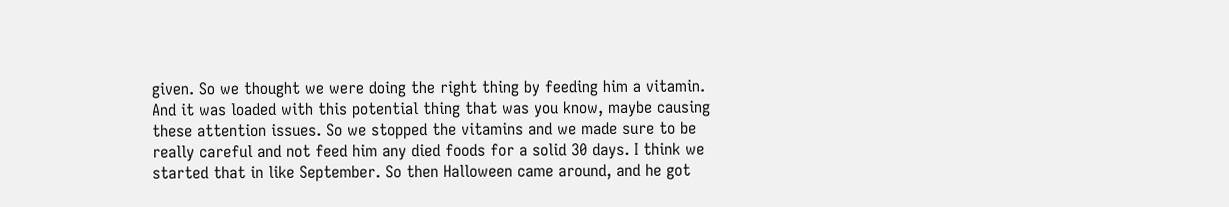given. So we thought we were doing the right thing by feeding him a vitamin. And it was loaded with this potential thing that was you know, maybe causing these attention issues. So we stopped the vitamins and we made sure to be really careful and not feed him any died foods for a solid 30 days. I think we started that in like September. So then Halloween came around, and he got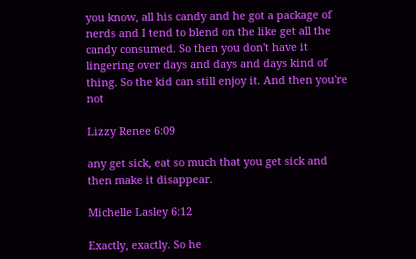you know, all his candy and he got a package of nerds and I tend to blend on the like get all the candy consumed. So then you don't have it lingering over days and days and days kind of thing. So the kid can still enjoy it. And then you're not

Lizzy Renee 6:09

any get sick, eat so much that you get sick and then make it disappear.

Michelle Lasley 6:12

Exactly, exactly. So he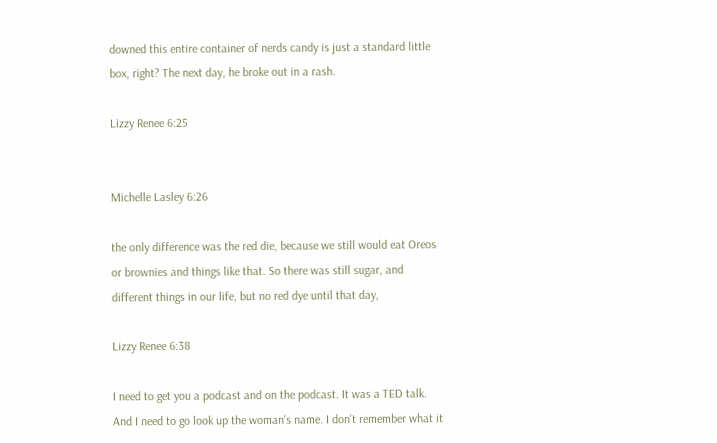downed this entire container of nerds candy is just a standard little box, right? The next day, he broke out in a rash.

Lizzy Renee 6:25


Michelle Lasley 6:26

the only difference was the red die, because we still would eat Oreos or brownies and things like that. So there was still sugar, and different things in our life, but no red dye until that day,

Lizzy Renee 6:38

I need to get you a podcast and on the podcast. It was a TED talk. And I need to go look up the woman's name. I don't remember what it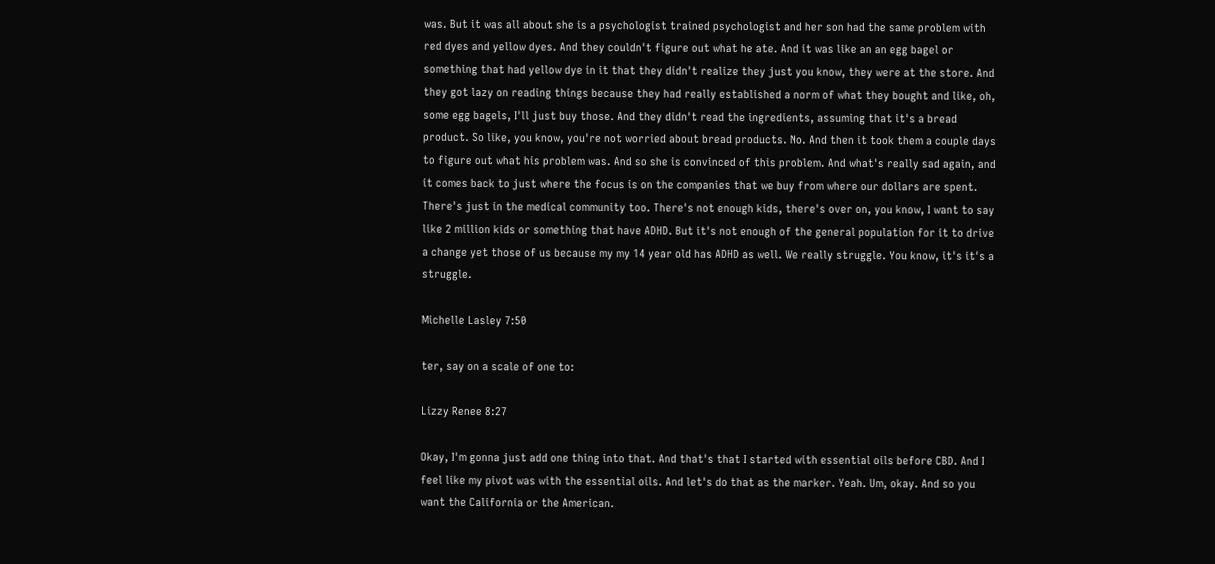was. But it was all about she is a psychologist trained psychologist and her son had the same problem with red dyes and yellow dyes. And they couldn't figure out what he ate. And it was like an an egg bagel or something that had yellow dye in it that they didn't realize they just you know, they were at the store. And they got lazy on reading things because they had really established a norm of what they bought and like, oh, some egg bagels, I'll just buy those. And they didn't read the ingredients, assuming that it's a bread product. So like, you know, you're not worried about bread products. No. And then it took them a couple days to figure out what his problem was. And so she is convinced of this problem. And what's really sad again, and it comes back to just where the focus is on the companies that we buy from where our dollars are spent. There's just in the medical community too. There's not enough kids, there's over on, you know, I want to say like 2 million kids or something that have ADHD. But it's not enough of the general population for it to drive a change yet those of us because my my 14 year old has ADHD as well. We really struggle. You know, it's it's a struggle.

Michelle Lasley 7:50

ter, say on a scale of one to:

Lizzy Renee 8:27

Okay, I'm gonna just add one thing into that. And that's that I started with essential oils before CBD. And I feel like my pivot was with the essential oils. And let's do that as the marker. Yeah. Um, okay. And so you want the California or the American.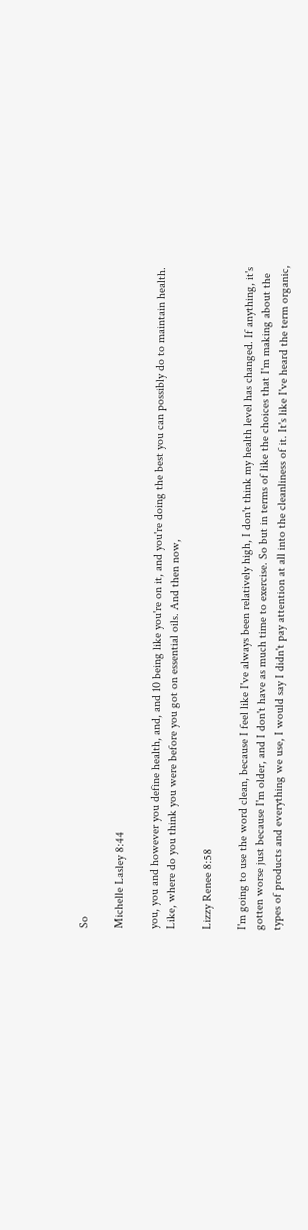So

Michelle Lasley 8:44

you, you and however you define health, and, and 10 being like you're on it, and you're doing the best you can possibly do to maintain health. Like, where do you think you were before you got on essential oils. And then now,

Lizzy Renee 8:58

I'm going to use the word clean, because I feel like I've always been relatively high, I don't think my health level has changed. If anything, it's gotten worse just because I'm older, and I don't have as much time to exercise. So but in terms of like the choices that I'm making about the types of products and everything we use, I would say I didn't pay attention at all into the cleanliness of it. It's like I've heard the term organic,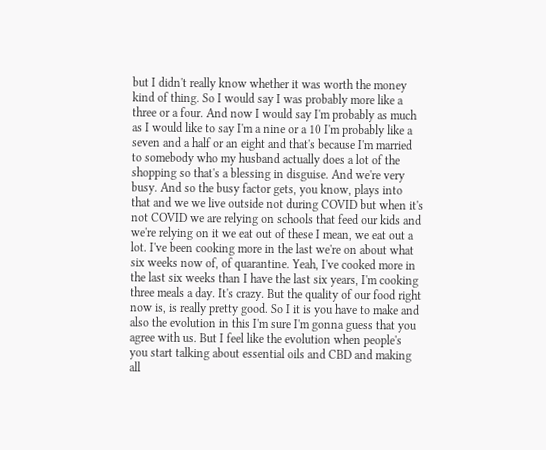but I didn't really know whether it was worth the money kind of thing. So I would say I was probably more like a three or a four. And now I would say I'm probably as much as I would like to say I'm a nine or a 10 I'm probably like a seven and a half or an eight and that's because I'm married to somebody who my husband actually does a lot of the shopping so that's a blessing in disguise. And we're very busy. And so the busy factor gets, you know, plays into that and we we live outside not during COVID but when it's not COVID we are relying on schools that feed our kids and we're relying on it we eat out of these I mean, we eat out a lot. I've been cooking more in the last we're on about what six weeks now of, of quarantine. Yeah, I've cooked more in the last six weeks than I have the last six years, I'm cooking three meals a day. It's crazy. But the quality of our food right now is, is really pretty good. So I it is you have to make and also the evolution in this I'm sure I'm gonna guess that you agree with us. But I feel like the evolution when people's you start talking about essential oils and CBD and making all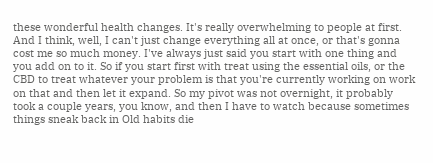these wonderful health changes. It's really overwhelming to people at first. And I think, well, I can't just change everything all at once, or that's gonna cost me so much money. I've always just said you start with one thing and you add on to it. So if you start first with treat using the essential oils, or the CBD to treat whatever your problem is that you're currently working on work on that and then let it expand. So my pivot was not overnight, it probably took a couple years, you know, and then I have to watch because sometimes things sneak back in Old habits die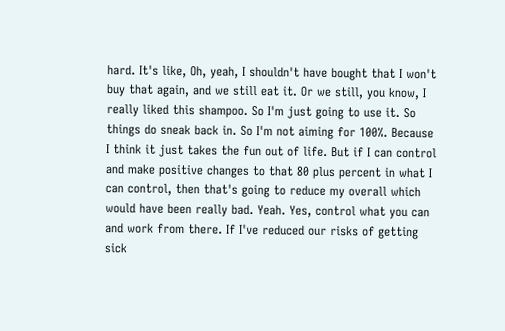hard. It's like, Oh, yeah, I shouldn't have bought that I won't buy that again, and we still eat it. Or we still, you know, I really liked this shampoo. So I'm just going to use it. So things do sneak back in. So I'm not aiming for 100%. Because I think it just takes the fun out of life. But if I can control and make positive changes to that 80 plus percent in what I can control, then that's going to reduce my overall which would have been really bad. Yeah. Yes, control what you can and work from there. If I've reduced our risks of getting sick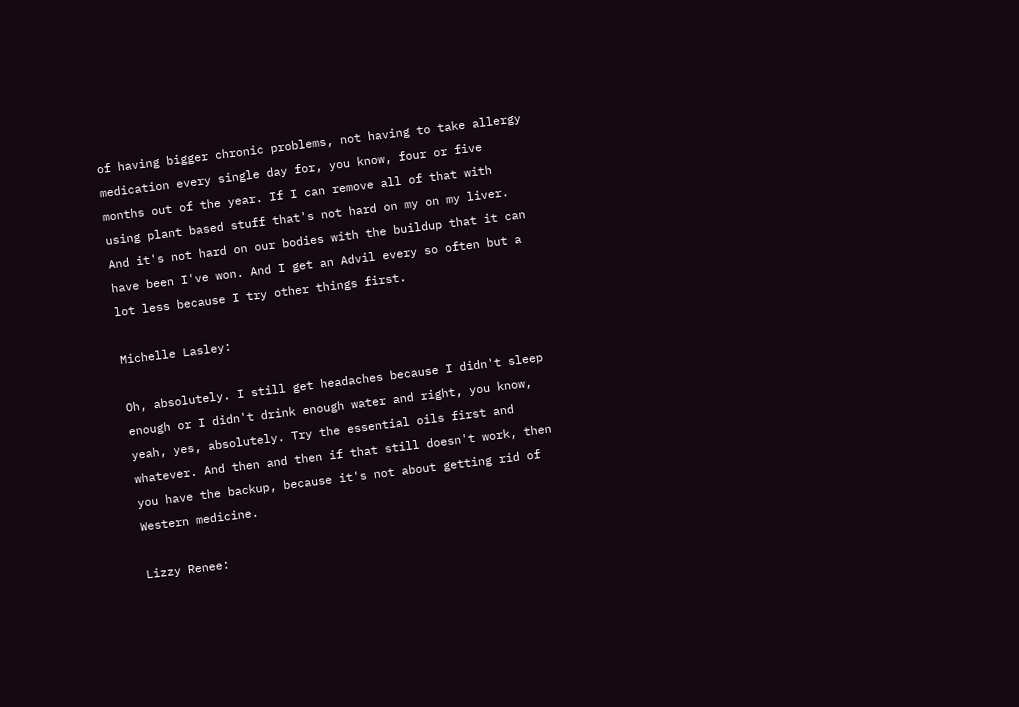of having bigger chronic problems, not having to take allergy medication every single day for, you know, four or five months out of the year. If I can remove all of that with using plant based stuff that's not hard on my on my liver. And it's not hard on our bodies with the buildup that it can have been I've won. And I get an Advil every so often but a lot less because I try other things first.

Michelle Lasley:

Oh, absolutely. I still get headaches because I didn't sleep enough or I didn't drink enough water and right, you know, yeah, yes, absolutely. Try the essential oils first and whatever. And then and then if that still doesn't work, then you have the backup, because it's not about getting rid of Western medicine.

Lizzy Renee: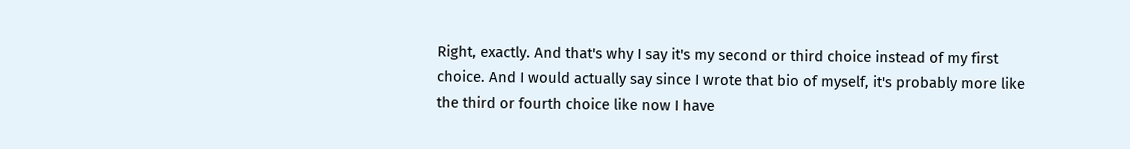Right, exactly. And that's why I say it's my second or third choice instead of my first choice. And I would actually say since I wrote that bio of myself, it's probably more like the third or fourth choice like now I have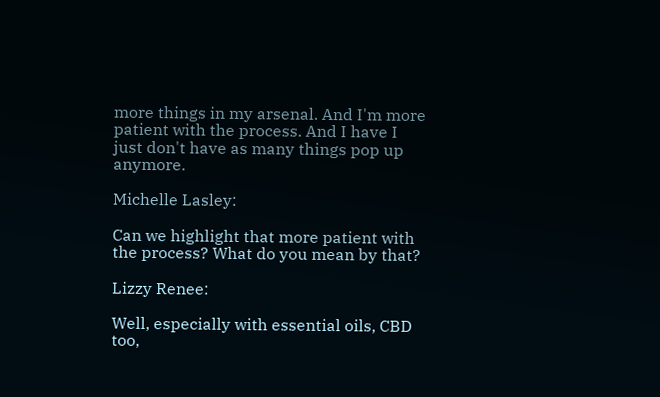more things in my arsenal. And I'm more patient with the process. And I have I just don't have as many things pop up anymore.

Michelle Lasley:

Can we highlight that more patient with the process? What do you mean by that?

Lizzy Renee:

Well, especially with essential oils, CBD too,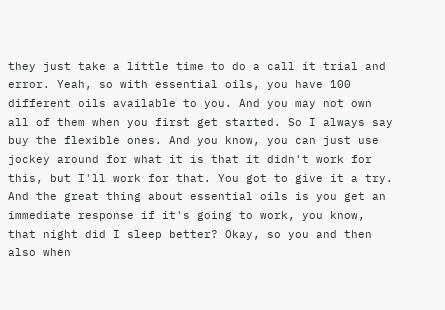they just take a little time to do a call it trial and error. Yeah, so with essential oils, you have 100 different oils available to you. And you may not own all of them when you first get started. So I always say buy the flexible ones. And you know, you can just use jockey around for what it is that it didn't work for this, but I'll work for that. You got to give it a try. And the great thing about essential oils is you get an immediate response if it's going to work, you know, that night did I sleep better? Okay, so you and then also when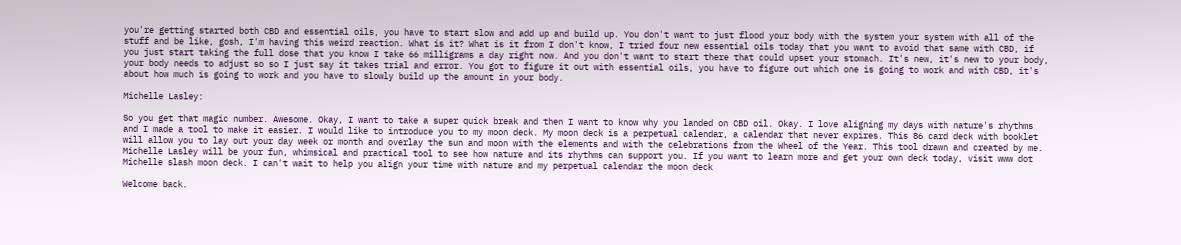you're getting started both CBD and essential oils, you have to start slow and add up and build up. You don't want to just flood your body with the system your system with all of the stuff and be like, gosh, I'm having this weird reaction. What is it? What is it from I don't know, I tried four new essential oils today that you want to avoid that same with CBD, if you just start taking the full dose that you know I take 66 milligrams a day right now. And you don't want to start there that could upset your stomach. It's new, it's new to your body, your body needs to adjust so so I just say it takes trial and error. You got to figure it out with essential oils, you have to figure out which one is going to work and with CBD, it's about how much is going to work and you have to slowly build up the amount in your body.

Michelle Lasley:

So you get that magic number. Awesome. Okay, I want to take a super quick break and then I want to know why you landed on CBD oil. Okay. I love aligning my days with nature's rhythms and I made a tool to make it easier. I would like to introduce you to my moon deck. My moon deck is a perpetual calendar, a calendar that never expires. This 86 card deck with booklet will allow you to lay out your day week or month and overlay the sun and moon with the elements and with the celebrations from the Wheel of the Year. This tool drawn and created by me. Michelle Lasley will be your fun, whimsical and practical tool to see how nature and its rhythms can support you. If you want to learn more and get your own deck today, visit www dot Michelle slash moon deck. I can't wait to help you align your time with nature and my perpetual calendar the moon deck

Welcome back.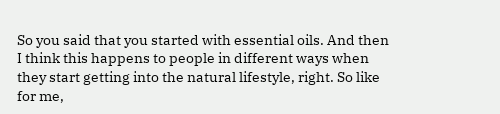So you said that you started with essential oils. And then I think this happens to people in different ways when they start getting into the natural lifestyle, right. So like for me,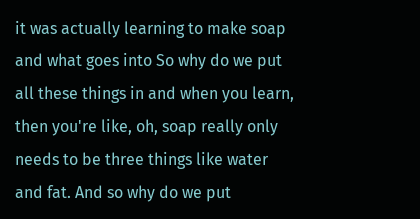it was actually learning to make soap and what goes into So why do we put all these things in and when you learn, then you're like, oh, soap really only needs to be three things like water and fat. And so why do we put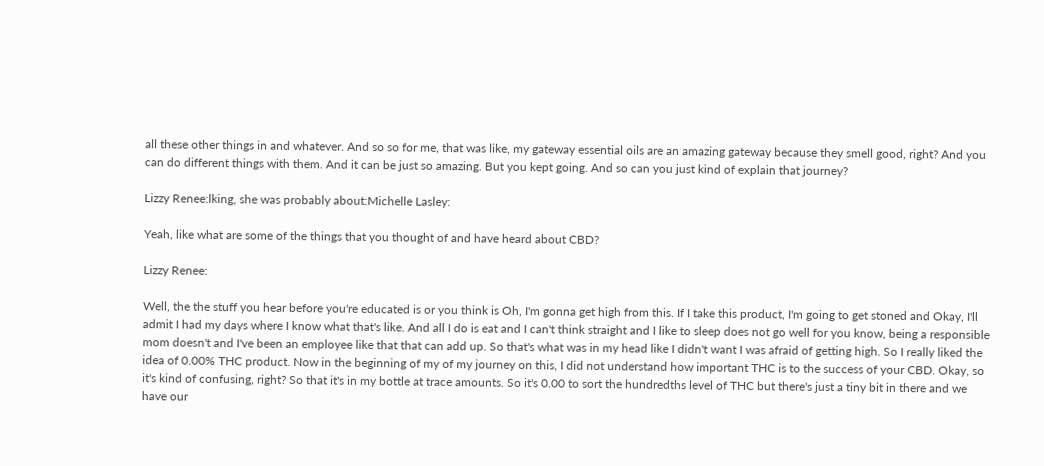all these other things in and whatever. And so so for me, that was like, my gateway essential oils are an amazing gateway because they smell good, right? And you can do different things with them. And it can be just so amazing. But you kept going. And so can you just kind of explain that journey?

Lizzy Renee:lking, she was probably about:Michelle Lasley:

Yeah, like what are some of the things that you thought of and have heard about CBD?

Lizzy Renee:

Well, the the stuff you hear before you're educated is or you think is Oh, I'm gonna get high from this. If I take this product, I'm going to get stoned and Okay, I'll admit I had my days where I know what that's like. And all I do is eat and I can't think straight and I like to sleep does not go well for you know, being a responsible mom doesn't and I've been an employee like that that can add up. So that's what was in my head like I didn't want I was afraid of getting high. So I really liked the idea of 0.00% THC product. Now in the beginning of my of my journey on this, I did not understand how important THC is to the success of your CBD. Okay, so it's kind of confusing, right? So that it's in my bottle at trace amounts. So it's 0.00 to sort the hundredths level of THC but there's just a tiny bit in there and we have our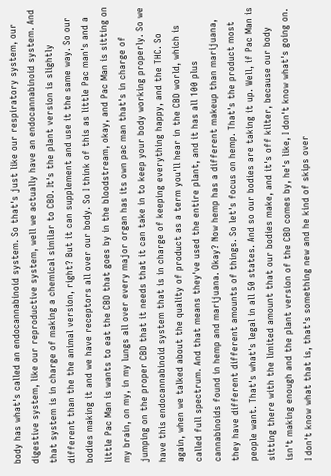body has what's called an endocannabinoid system. So that's just like our respiratory system, our digestive system, like our reproductive system, well we actually have an endocannabinoid system. And that system is in charge of making a chemical similar to CBD. It's the plant version is slightly different than the the animal version, right? But it can supplement and use it the same way. So our bodies making it and we have receptors all over our body. So I think of this as little Pac man's and a little Pac Man is wants to eat the CBD that goes by in the bloodstream, okay, and Pac Man is sitting on my brain, on my, in my lungs all over every major organ has its own pac man that's in charge of jumping on the proper CBD that it needs that it can take in to keep your body working properly. So we have this endocannabinoid system that is in charge of keeping everything happy, and the THC. So again, when we talked about the quality of product as a term you'll hear in the CBD world, which is called full spectrum. And that means they've used the entire plant, and it has all 100 plus cannabinoids found in hemp and marijuana. Okay? Now hemp has a different makeup than marijuana, they have different different amounts of things. So let's focus on hemp. That's the product most people want. That's what's legal in all 50 states. And so our bodies are taking it up. Well, if Pac Man is sitting there with the limited amount that our bodies make, and it's off kilter, because our body isn't making enough and the plant version of the CBD comes by, he's like, I don't know what's going on. I don't know what that is, that's something new and he kind of skips over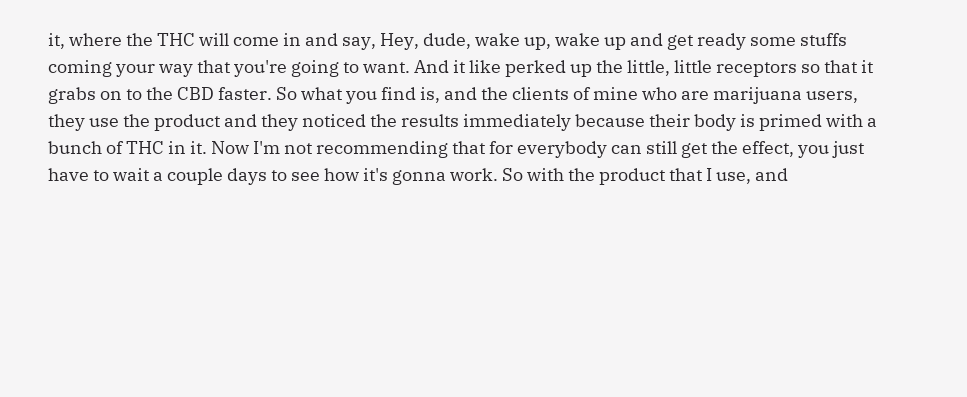it, where the THC will come in and say, Hey, dude, wake up, wake up and get ready some stuffs coming your way that you're going to want. And it like perked up the little, little receptors so that it grabs on to the CBD faster. So what you find is, and the clients of mine who are marijuana users, they use the product and they noticed the results immediately because their body is primed with a bunch of THC in it. Now I'm not recommending that for everybody can still get the effect, you just have to wait a couple days to see how it's gonna work. So with the product that I use, and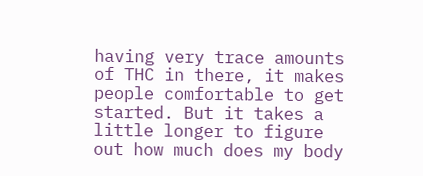having very trace amounts of THC in there, it makes people comfortable to get started. But it takes a little longer to figure out how much does my body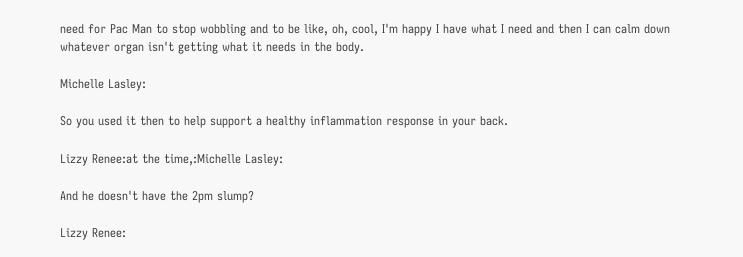need for Pac Man to stop wobbling and to be like, oh, cool, I'm happy I have what I need and then I can calm down whatever organ isn't getting what it needs in the body.

Michelle Lasley:

So you used it then to help support a healthy inflammation response in your back.

Lizzy Renee:at the time,:Michelle Lasley:

And he doesn't have the 2pm slump?

Lizzy Renee: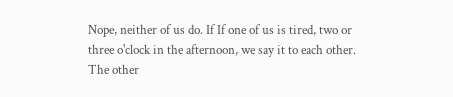Nope, neither of us do. If If one of us is tired, two or three o'clock in the afternoon, we say it to each other. The other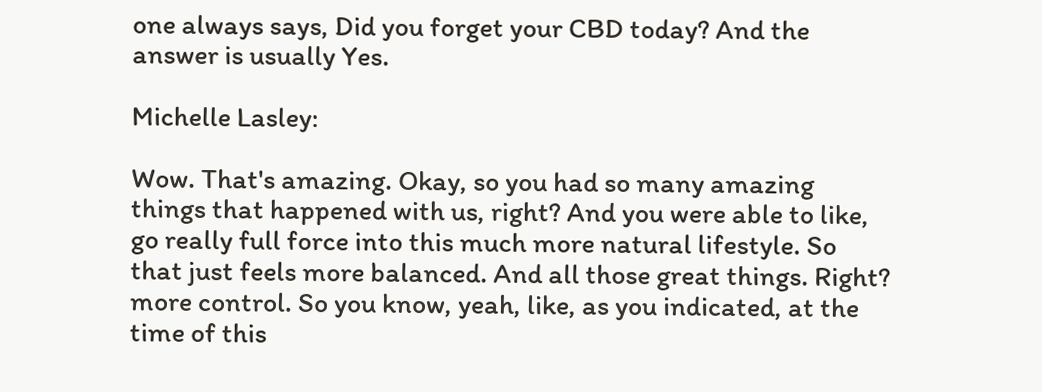one always says, Did you forget your CBD today? And the answer is usually Yes.

Michelle Lasley:

Wow. That's amazing. Okay, so you had so many amazing things that happened with us, right? And you were able to like, go really full force into this much more natural lifestyle. So that just feels more balanced. And all those great things. Right? more control. So you know, yeah, like, as you indicated, at the time of this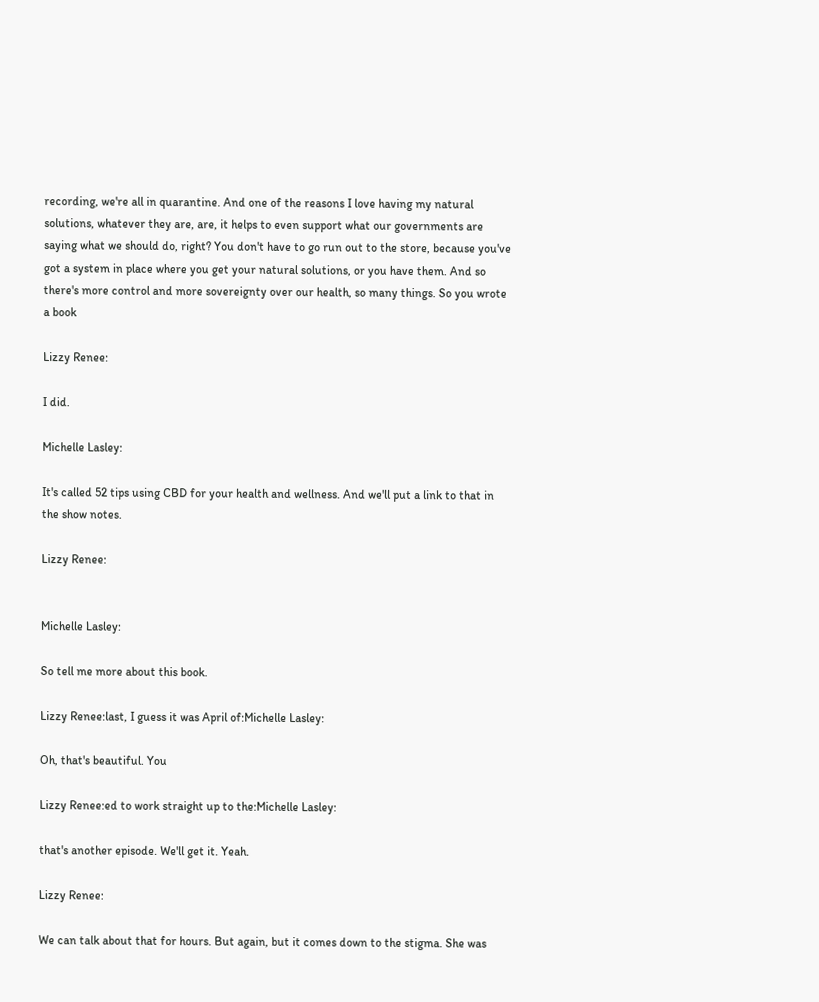recording, we're all in quarantine. And one of the reasons I love having my natural solutions, whatever they are, are, it helps to even support what our governments are saying what we should do, right? You don't have to go run out to the store, because you've got a system in place where you get your natural solutions, or you have them. And so there's more control and more sovereignty over our health, so many things. So you wrote a book

Lizzy Renee:

I did.

Michelle Lasley:

It's called 52 tips using CBD for your health and wellness. And we'll put a link to that in the show notes.

Lizzy Renee:


Michelle Lasley:

So tell me more about this book.

Lizzy Renee:last, I guess it was April of:Michelle Lasley:

Oh, that's beautiful. You

Lizzy Renee:ed to work straight up to the:Michelle Lasley:

that's another episode. We'll get it. Yeah.

Lizzy Renee:

We can talk about that for hours. But again, but it comes down to the stigma. She was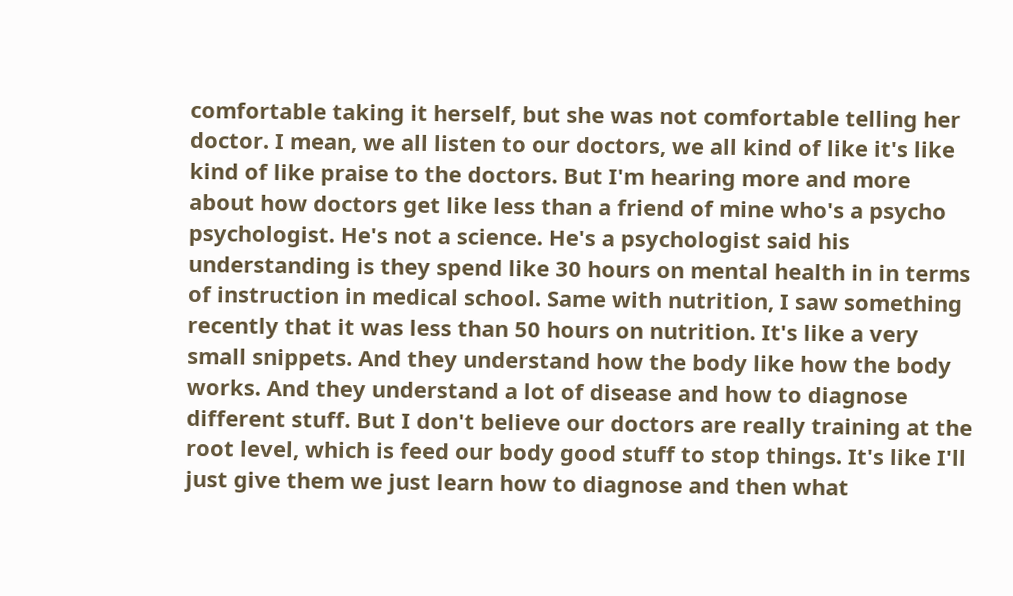comfortable taking it herself, but she was not comfortable telling her doctor. I mean, we all listen to our doctors, we all kind of like it's like kind of like praise to the doctors. But I'm hearing more and more about how doctors get like less than a friend of mine who's a psycho psychologist. He's not a science. He's a psychologist said his understanding is they spend like 30 hours on mental health in in terms of instruction in medical school. Same with nutrition, I saw something recently that it was less than 50 hours on nutrition. It's like a very small snippets. And they understand how the body like how the body works. And they understand a lot of disease and how to diagnose different stuff. But I don't believe our doctors are really training at the root level, which is feed our body good stuff to stop things. It's like I'll just give them we just learn how to diagnose and then what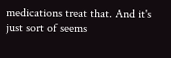medications treat that. And it's just sort of seems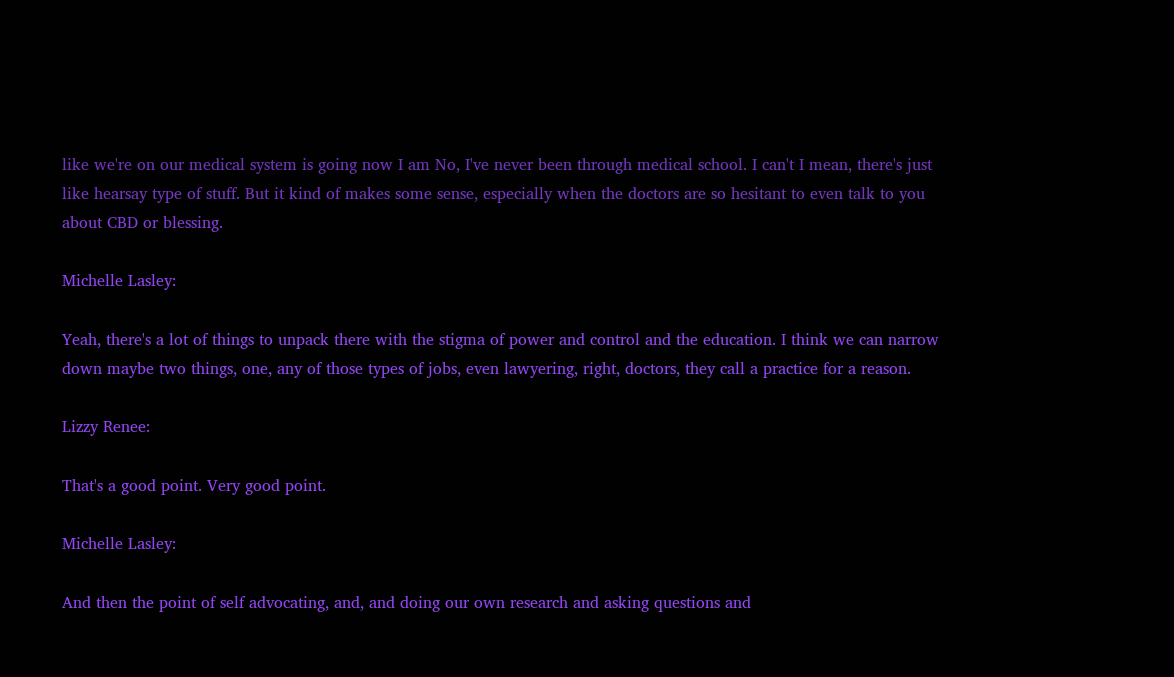like we're on our medical system is going now I am No, I've never been through medical school. I can't I mean, there's just like hearsay type of stuff. But it kind of makes some sense, especially when the doctors are so hesitant to even talk to you about CBD or blessing.

Michelle Lasley:

Yeah, there's a lot of things to unpack there with the stigma of power and control and the education. I think we can narrow down maybe two things, one, any of those types of jobs, even lawyering, right, doctors, they call a practice for a reason.

Lizzy Renee:

That's a good point. Very good point.

Michelle Lasley:

And then the point of self advocating, and, and doing our own research and asking questions and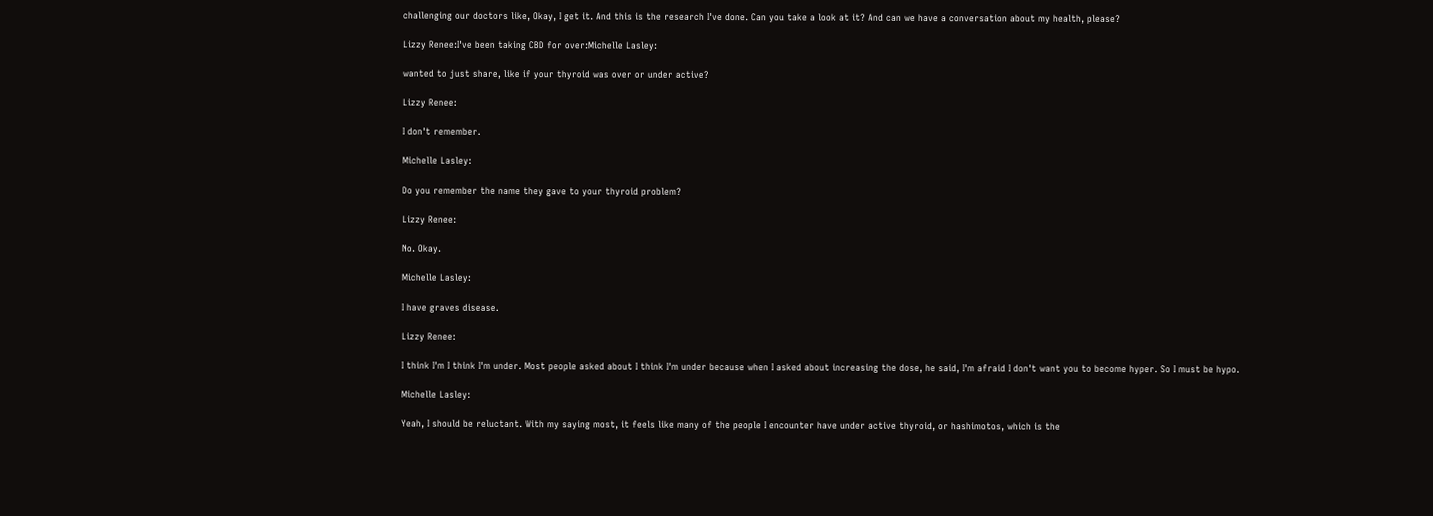challenging our doctors like, Okay, I get it. And this is the research I've done. Can you take a look at it? And can we have a conversation about my health, please?

Lizzy Renee:I've been taking CBD for over:Michelle Lasley:

wanted to just share, like if your thyroid was over or under active?

Lizzy Renee:

I don't remember.

Michelle Lasley:

Do you remember the name they gave to your thyroid problem?

Lizzy Renee:

No. Okay.

Michelle Lasley:

I have graves disease.

Lizzy Renee:

I think I'm I think I'm under. Most people asked about I think I'm under because when I asked about increasing the dose, he said, I'm afraid I don't want you to become hyper. So I must be hypo.

Michelle Lasley:

Yeah, I should be reluctant. With my saying most, it feels like many of the people I encounter have under active thyroid, or hashimotos, which is the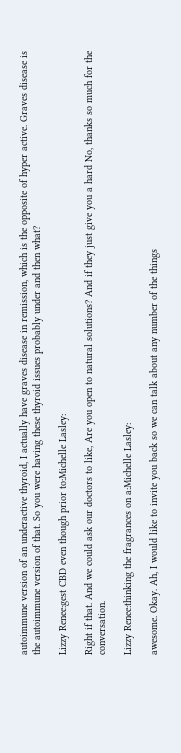autoimmune version of an underactive thyroid, I actually have graves disease in remission, which is the opposite of hyper active. Graves disease is the autoimmune version of that. So you were having these thyroid issues probably under and then what?

Lizzy Renee:gest CBD even though prior to:Michelle Lasley:

Right if that. And we could ask our doctors to like, Are you open to natural solutions? And if they just give you a hard No, thanks so much for the conversation.

Lizzy Renee:thinking the fragrances on a:Michelle Lasley:

awesome. Okay. Ah, I would like to invite you back so we can talk about any number of the things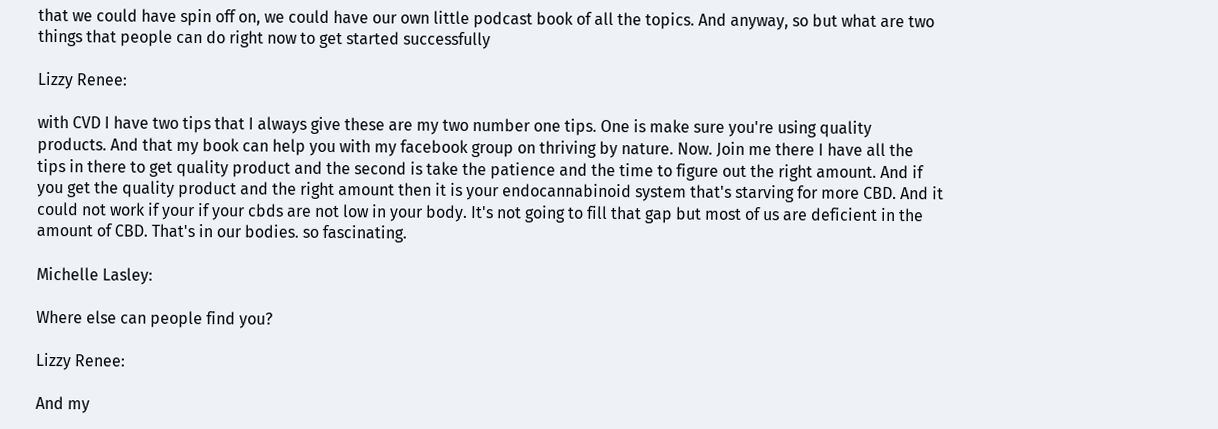that we could have spin off on, we could have our own little podcast book of all the topics. And anyway, so but what are two things that people can do right now to get started successfully

Lizzy Renee:

with CVD I have two tips that I always give these are my two number one tips. One is make sure you're using quality products. And that my book can help you with my facebook group on thriving by nature. Now. Join me there I have all the tips in there to get quality product and the second is take the patience and the time to figure out the right amount. And if you get the quality product and the right amount then it is your endocannabinoid system that's starving for more CBD. And it could not work if your if your cbds are not low in your body. It's not going to fill that gap but most of us are deficient in the amount of CBD. That's in our bodies. so fascinating.

Michelle Lasley:

Where else can people find you?

Lizzy Renee:

And my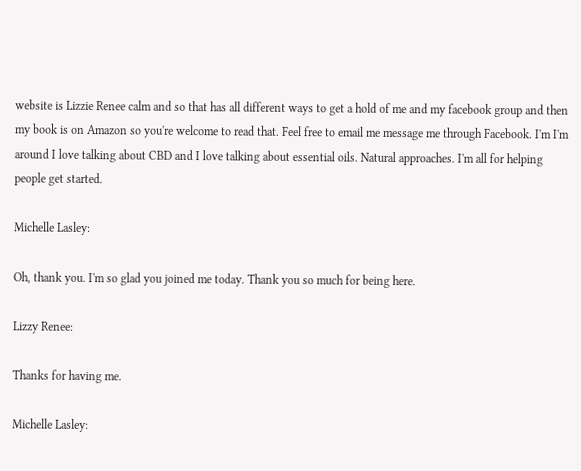website is Lizzie Renee calm and so that has all different ways to get a hold of me and my facebook group and then my book is on Amazon so you're welcome to read that. Feel free to email me message me through Facebook. I'm I'm around I love talking about CBD and I love talking about essential oils. Natural approaches. I'm all for helping people get started.

Michelle Lasley:

Oh, thank you. I'm so glad you joined me today. Thank you so much for being here.

Lizzy Renee:

Thanks for having me.

Michelle Lasley: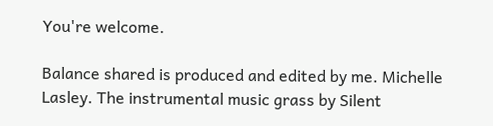You're welcome.

Balance shared is produced and edited by me. Michelle Lasley. The instrumental music grass by Silent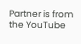Partner is from the YouTube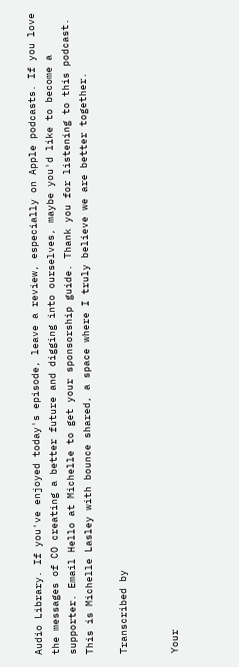Audio Library. If you've enjoyed today's episode, leave a review, especially on Apple podcasts. If you love the messages of CO creating a better future and digging into ourselves, maybe you'd like to become a supporter. Email Hello at Michelle to get your sponsorship guide. Thank you for listening to this podcast. This is Michelle Lasley with bounce shared, a space where I truly believe we are better together.

Transcribed by


Your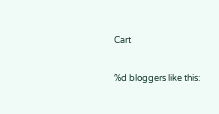Cart

%d bloggers like this: